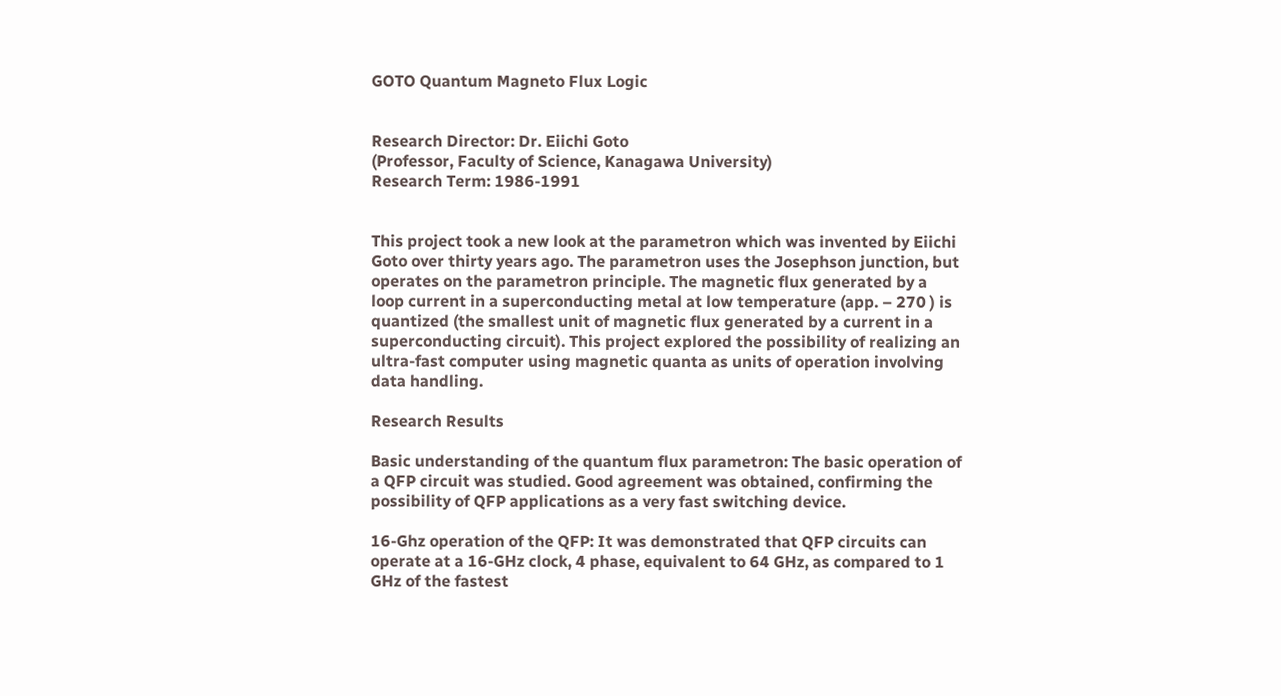GOTO Quantum Magneto Flux Logic


Research Director: Dr. Eiichi Goto
(Professor, Faculty of Science, Kanagawa University)
Research Term: 1986-1991


This project took a new look at the parametron which was invented by Eiichi Goto over thirty years ago. The parametron uses the Josephson junction, but operates on the parametron principle. The magnetic flux generated by a loop current in a superconducting metal at low temperature (app. – 270 ) is quantized (the smallest unit of magnetic flux generated by a current in a superconducting circuit). This project explored the possibility of realizing an ultra-fast computer using magnetic quanta as units of operation involving data handling.

Research Results

Basic understanding of the quantum flux parametron: The basic operation of a QFP circuit was studied. Good agreement was obtained, confirming the possibility of QFP applications as a very fast switching device.

16-Ghz operation of the QFP: It was demonstrated that QFP circuits can operate at a 16-GHz clock, 4 phase, equivalent to 64 GHz, as compared to 1 GHz of the fastest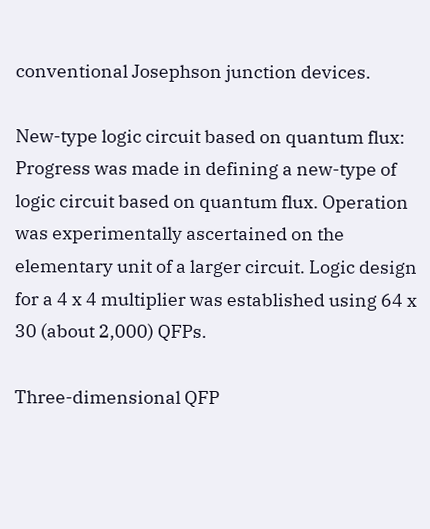conventional Josephson junction devices.

New-type logic circuit based on quantum flux: Progress was made in defining a new-type of logic circuit based on quantum flux. Operation was experimentally ascertained on the elementary unit of a larger circuit. Logic design for a 4 x 4 multiplier was established using 64 x 30 (about 2,000) QFPs.

Three-dimensional QFP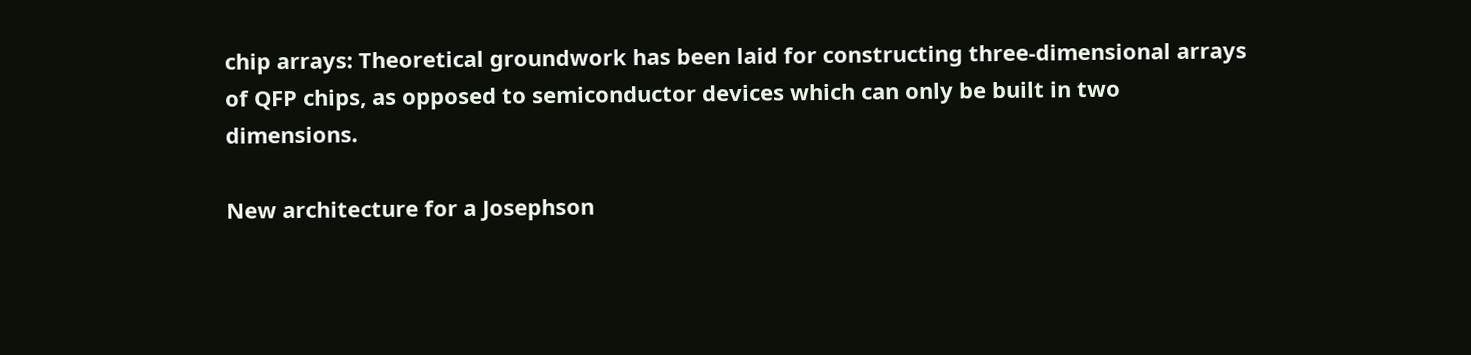chip arrays: Theoretical groundwork has been laid for constructing three-dimensional arrays of QFP chips, as opposed to semiconductor devices which can only be built in two dimensions.

New architecture for a Josephson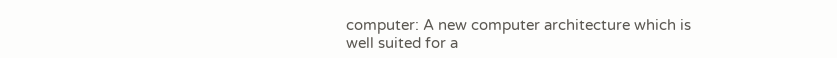computer: A new computer architecture which is well suited for a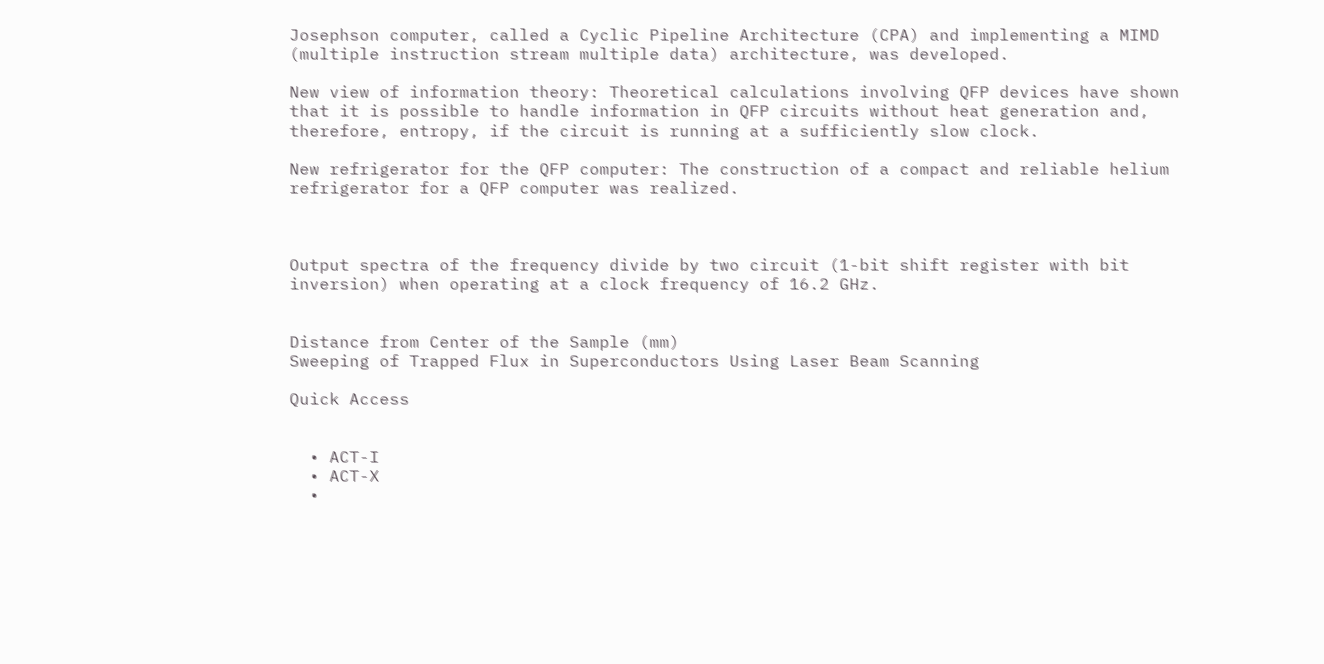Josephson computer, called a Cyclic Pipeline Architecture (CPA) and implementing a MIMD (multiple instruction stream multiple data) architecture, was developed.

New view of information theory: Theoretical calculations involving QFP devices have shown that it is possible to handle information in QFP circuits without heat generation and, therefore, entropy, if the circuit is running at a sufficiently slow clock.

New refrigerator for the QFP computer: The construction of a compact and reliable helium refrigerator for a QFP computer was realized.



Output spectra of the frequency divide by two circuit (1-bit shift register with bit inversion) when operating at a clock frequency of 16.2 GHz.


Distance from Center of the Sample (mm)
Sweeping of Trapped Flux in Superconductors Using Laser Beam Scanning

Quick Access


  • ACT-I
  • ACT-X
  •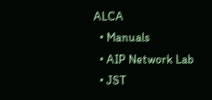ALCA
  • Manuals
  • AIP Network Lab
  • JST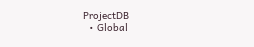ProjectDB
  • Global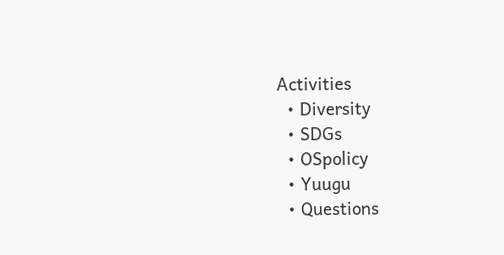Activities
  • Diversity
  • SDGs
  • OSpolicy
  • Yuugu
  • Questions